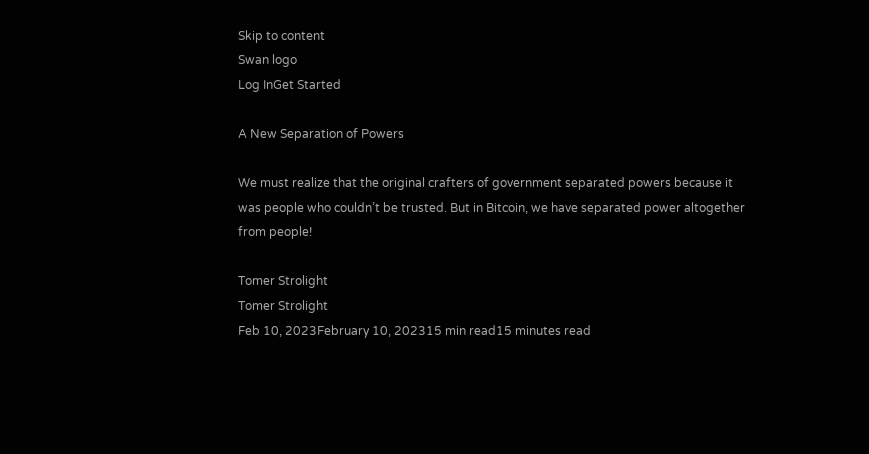Skip to content
Swan logo
Log InGet Started

A New Separation of Powers

We must realize that the original crafters of government separated powers because it was people who couldn’t be trusted. But in Bitcoin, we have separated power altogether from people!

Tomer Strolight
Tomer Strolight
Feb 10, 2023February 10, 202315 min read15 minutes read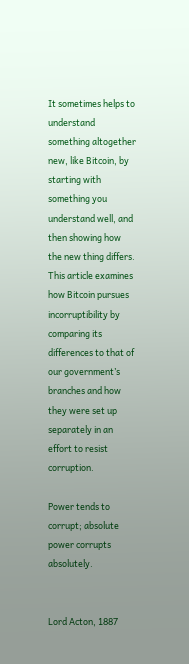It sometimes helps to understand something altogether new, like Bitcoin, by starting with something you understand well, and then showing how the new thing differs. This article examines how Bitcoin pursues incorruptibility by comparing its differences to that of our government’s branches and how they were set up separately in an effort to resist corruption.

Power tends to corrupt; absolute power corrupts absolutely.


Lord Acton, 1887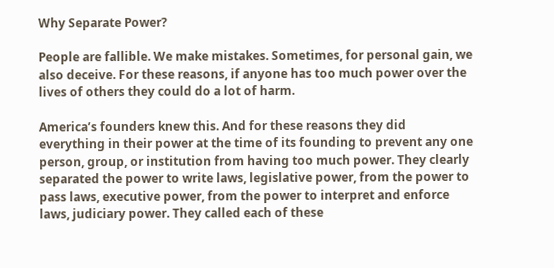Why Separate Power?

People are fallible. We make mistakes. Sometimes, for personal gain, we also deceive. For these reasons, if anyone has too much power over the lives of others they could do a lot of harm.

America’s founders knew this. And for these reasons they did everything in their power at the time of its founding to prevent any one person, group, or institution from having too much power. They clearly separated the power to write laws, legislative power, from the power to pass laws, executive power, from the power to interpret and enforce laws, judiciary power. They called each of these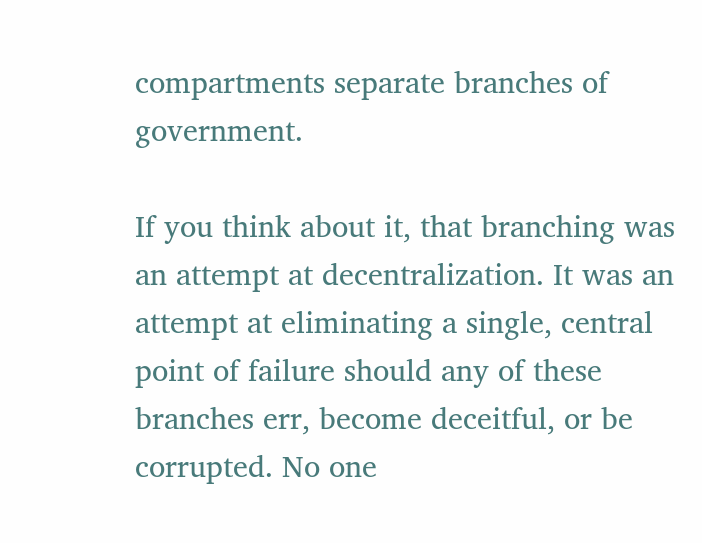compartments separate branches of government.

If you think about it, that branching was an attempt at decentralization. It was an attempt at eliminating a single, central point of failure should any of these branches err, become deceitful, or be corrupted. No one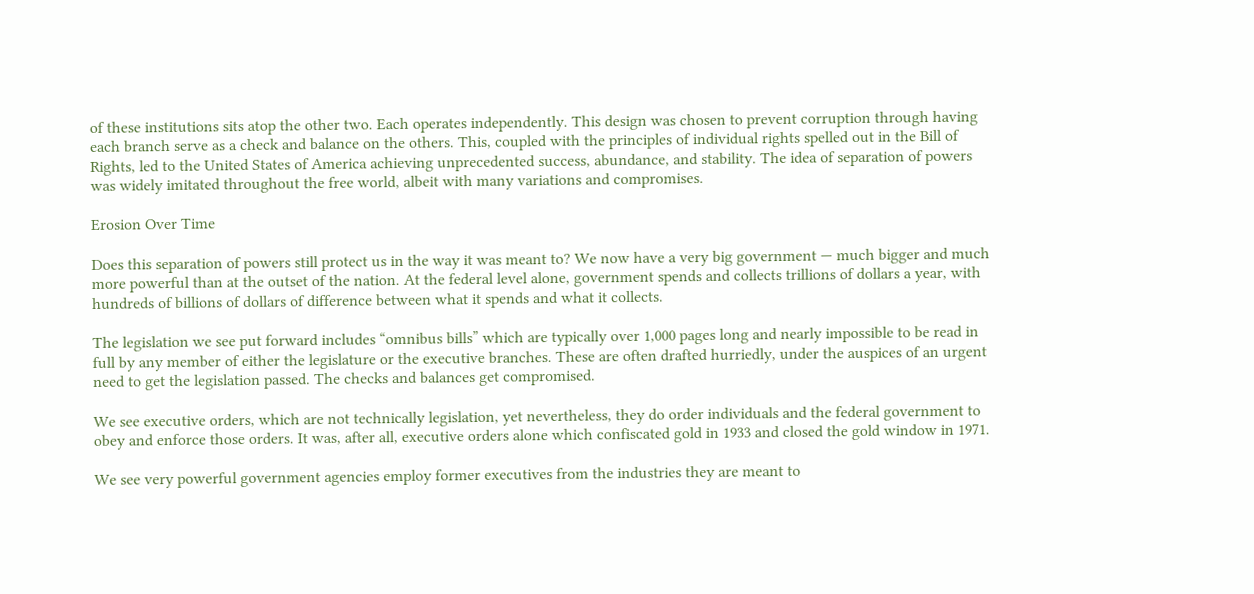of these institutions sits atop the other two. Each operates independently. This design was chosen to prevent corruption through having each branch serve as a check and balance on the others. This, coupled with the principles of individual rights spelled out in the Bill of Rights, led to the United States of America achieving unprecedented success, abundance, and stability. The idea of separation of powers was widely imitated throughout the free world, albeit with many variations and compromises.

Erosion Over Time

Does this separation of powers still protect us in the way it was meant to? We now have a very big government — much bigger and much more powerful than at the outset of the nation. At the federal level alone, government spends and collects trillions of dollars a year, with hundreds of billions of dollars of difference between what it spends and what it collects.

The legislation we see put forward includes “omnibus bills” which are typically over 1,000 pages long and nearly impossible to be read in full by any member of either the legislature or the executive branches. These are often drafted hurriedly, under the auspices of an urgent need to get the legislation passed. The checks and balances get compromised.

We see executive orders, which are not technically legislation, yet nevertheless, they do order individuals and the federal government to obey and enforce those orders. It was, after all, executive orders alone which confiscated gold in 1933 and closed the gold window in 1971.

We see very powerful government agencies employ former executives from the industries they are meant to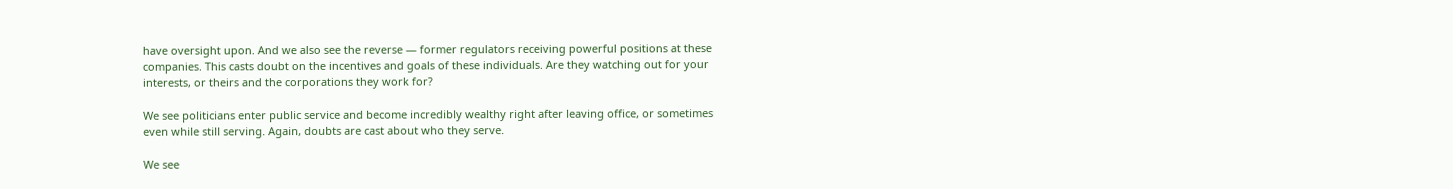have oversight upon. And we also see the reverse — former regulators receiving powerful positions at these companies. This casts doubt on the incentives and goals of these individuals. Are they watching out for your interests, or theirs and the corporations they work for?

We see politicians enter public service and become incredibly wealthy right after leaving office, or sometimes even while still serving. Again, doubts are cast about who they serve.

We see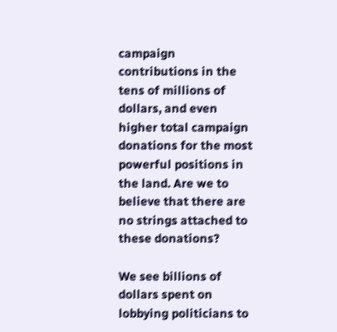campaign contributions in the tens of millions of dollars, and even higher total campaign donations for the most powerful positions in the land. Are we to believe that there are no strings attached to these donations?

We see billions of dollars spent on lobbying politicians to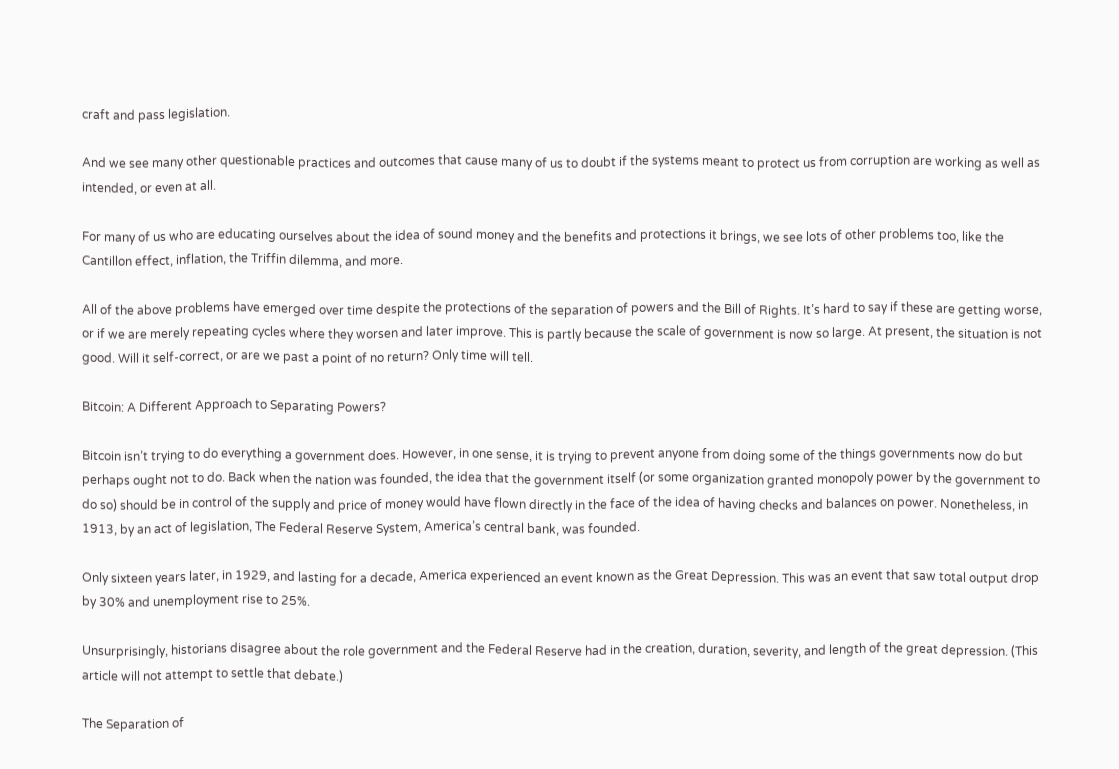craft and pass legislation.

And we see many other questionable practices and outcomes that cause many of us to doubt if the systems meant to protect us from corruption are working as well as intended, or even at all.

For many of us who are educating ourselves about the idea of sound money and the benefits and protections it brings, we see lots of other problems too, like the Cantillon effect, inflation, the Triffin dilemma, and more.

All of the above problems have emerged over time despite the protections of the separation of powers and the Bill of Rights. It’s hard to say if these are getting worse, or if we are merely repeating cycles where they worsen and later improve. This is partly because the scale of government is now so large. At present, the situation is not good. Will it self-correct, or are we past a point of no return? Only time will tell.

Bitcoin: A Different Approach to Separating Powers?

Bitcoin isn’t trying to do everything a government does. However, in one sense, it is trying to prevent anyone from doing some of the things governments now do but perhaps ought not to do. Back when the nation was founded, the idea that the government itself (or some organization granted monopoly power by the government to do so) should be in control of the supply and price of money would have flown directly in the face of the idea of having checks and balances on power. Nonetheless, in 1913, by an act of legislation, The Federal Reserve System, America’s central bank, was founded.

Only sixteen years later, in 1929, and lasting for a decade, America experienced an event known as the Great Depression. This was an event that saw total output drop by 30% and unemployment rise to 25%.

Unsurprisingly, historians disagree about the role government and the Federal Reserve had in the creation, duration, severity, and length of the great depression. (This article will not attempt to settle that debate.)

The Separation of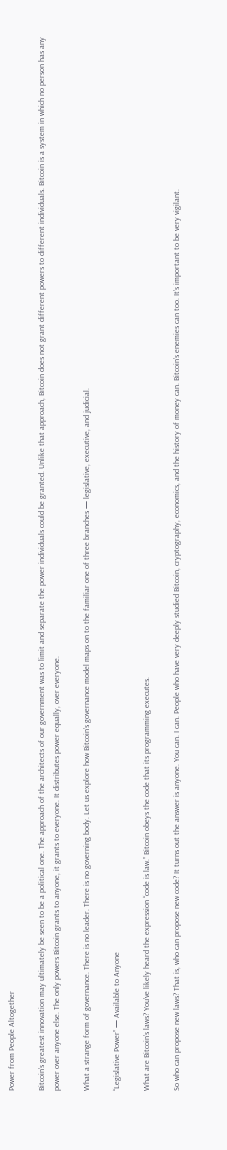Power from People Altogether

Bitcoin’s greatest innovation may ultimately be seen to be a political one. The approach of the architects of our government was to limit and separate the power individuals could be granted. Unlike that approach, Bitcoin does not grant different powers to different individuals. Bitcoin is a system in which no person has any power over anyone else. The only powers Bitcoin grants to anyone, it grants to everyone. It distributes power equally, over everyone.

What a strange form of governance. There is no leader. There is no governing body. Let us explore how Bitcoin’s governance model maps on to the familiar one of three branches — legislative, executive, and judicial.

“Legislative Power” — Available to Anyone

What are Bitcoin’s laws? You’ve likely heard the expression “code is law.” Bitcoin obeys the code that its programming executes.

So who can propose new laws? That is, who can propose new code? It turns out the answer is anyone. You can. I can. People who have very deeply studied Bitcoin, cryptography, economics, and the history of money can. Bitcoin’s enemies can too. It’s important to be very vigilant.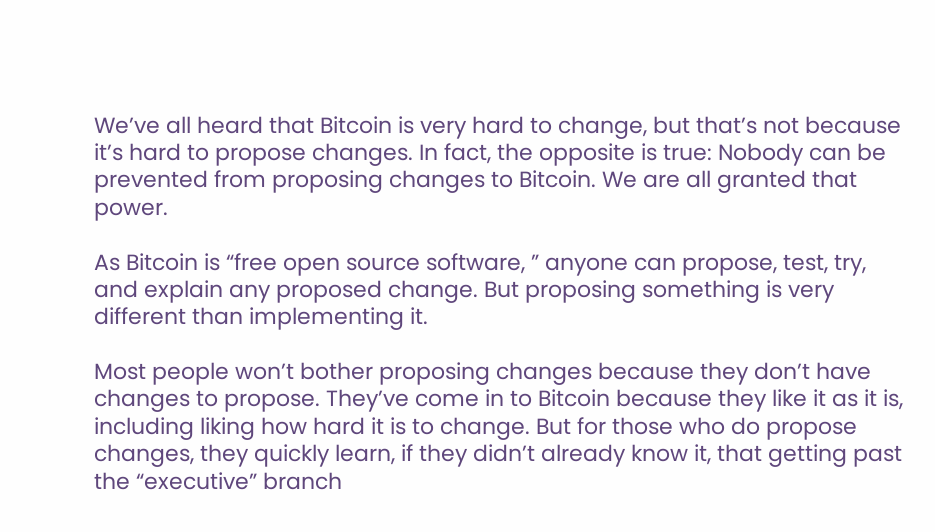We’ve all heard that Bitcoin is very hard to change, but that’s not because it’s hard to propose changes. In fact, the opposite is true: Nobody can be prevented from proposing changes to Bitcoin. We are all granted that power.

As Bitcoin is “free open source software, ” anyone can propose, test, try, and explain any proposed change. But proposing something is very different than implementing it.

Most people won’t bother proposing changes because they don’t have changes to propose. They’ve come in to Bitcoin because they like it as it is, including liking how hard it is to change. But for those who do propose changes, they quickly learn, if they didn’t already know it, that getting past the “executive” branch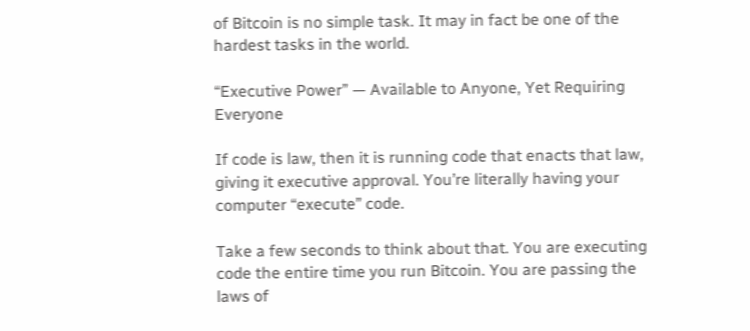of Bitcoin is no simple task. It may in fact be one of the hardest tasks in the world.

“Executive Power” — Available to Anyone, Yet Requiring Everyone

If code is law, then it is running code that enacts that law, giving it executive approval. You’re literally having your computer “execute” code.

Take a few seconds to think about that. You are executing code the entire time you run Bitcoin. You are passing the laws of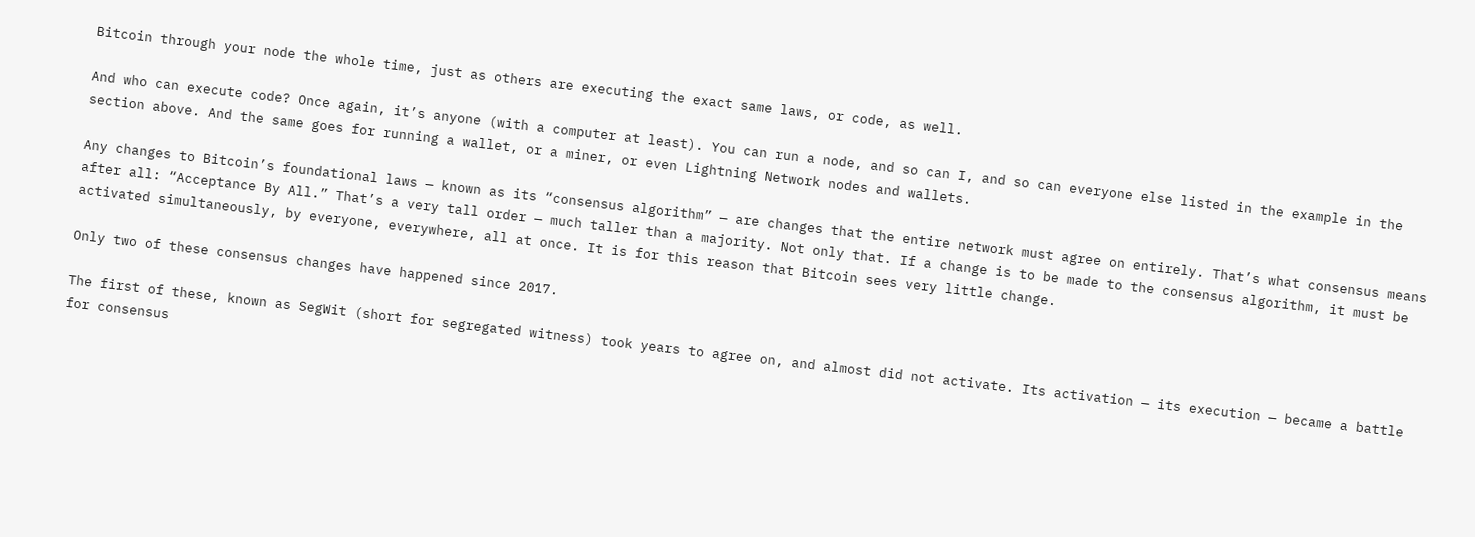Bitcoin through your node the whole time, just as others are executing the exact same laws, or code, as well.

And who can execute code? Once again, it’s anyone (with a computer at least). You can run a node, and so can I, and so can everyone else listed in the example in the section above. And the same goes for running a wallet, or a miner, or even Lightning Network nodes and wallets.

Any changes to Bitcoin’s foundational laws — known as its “consensus algorithm” — are changes that the entire network must agree on entirely. That’s what consensus means after all: “Acceptance By All.” That’s a very tall order — much taller than a majority. Not only that. If a change is to be made to the consensus algorithm, it must be activated simultaneously, by everyone, everywhere, all at once. It is for this reason that Bitcoin sees very little change.

Only two of these consensus changes have happened since 2017.

The first of these, known as SegWit (short for segregated witness) took years to agree on, and almost did not activate. Its activation — its execution — became a battle for consensus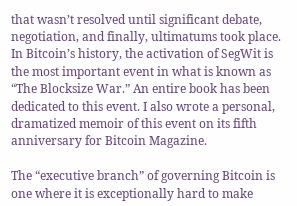that wasn’t resolved until significant debate, negotiation, and finally, ultimatums took place. In Bitcoin’s history, the activation of SegWit is the most important event in what is known as “The Blocksize War.” An entire book has been dedicated to this event. I also wrote a personal, dramatized memoir of this event on its fifth anniversary for Bitcoin Magazine.

The “executive branch” of governing Bitcoin is one where it is exceptionally hard to make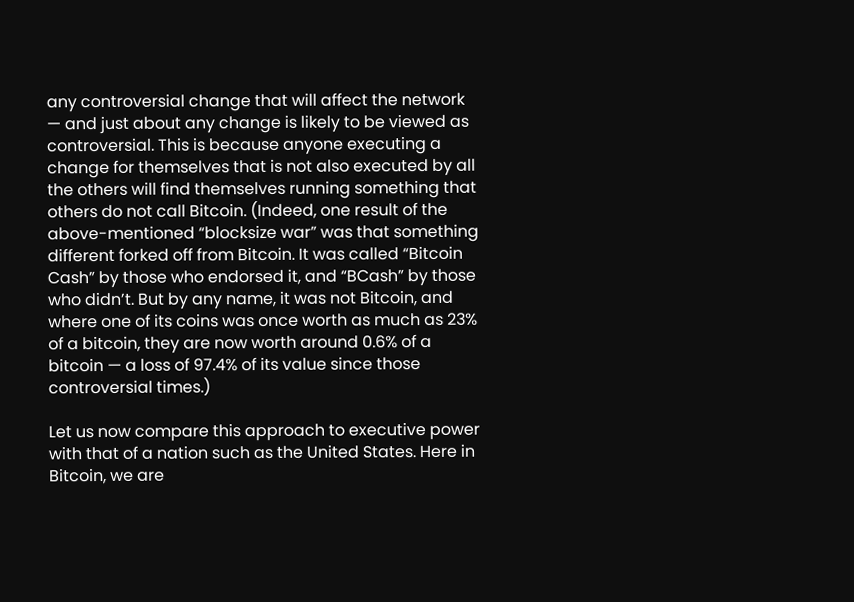any controversial change that will affect the network — and just about any change is likely to be viewed as controversial. This is because anyone executing a change for themselves that is not also executed by all the others will find themselves running something that others do not call Bitcoin. (Indeed, one result of the above-mentioned “blocksize war” was that something different forked off from Bitcoin. It was called “Bitcoin Cash” by those who endorsed it, and “BCash” by those who didn’t. But by any name, it was not Bitcoin, and where one of its coins was once worth as much as 23% of a bitcoin, they are now worth around 0.6% of a bitcoin — a loss of 97.4% of its value since those controversial times.)

Let us now compare this approach to executive power with that of a nation such as the United States. Here in Bitcoin, we are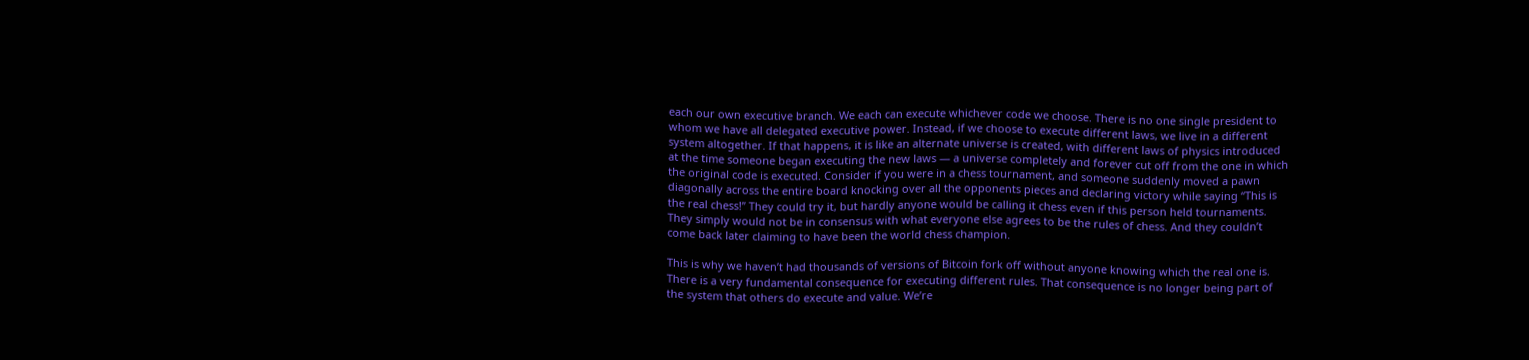each our own executive branch. We each can execute whichever code we choose. There is no one single president to whom we have all delegated executive power. Instead, if we choose to execute different laws, we live in a different system altogether. If that happens, it is like an alternate universe is created, with different laws of physics introduced at the time someone began executing the new laws — a universe completely and forever cut off from the one in which the original code is executed. Consider if you were in a chess tournament, and someone suddenly moved a pawn diagonally across the entire board knocking over all the opponents pieces and declaring victory while saying “This is the real chess!” They could try it, but hardly anyone would be calling it chess even if this person held tournaments. They simply would not be in consensus with what everyone else agrees to be the rules of chess. And they couldn’t come back later claiming to have been the world chess champion.

This is why we haven’t had thousands of versions of Bitcoin fork off without anyone knowing which the real one is. There is a very fundamental consequence for executing different rules. That consequence is no longer being part of the system that others do execute and value. We’re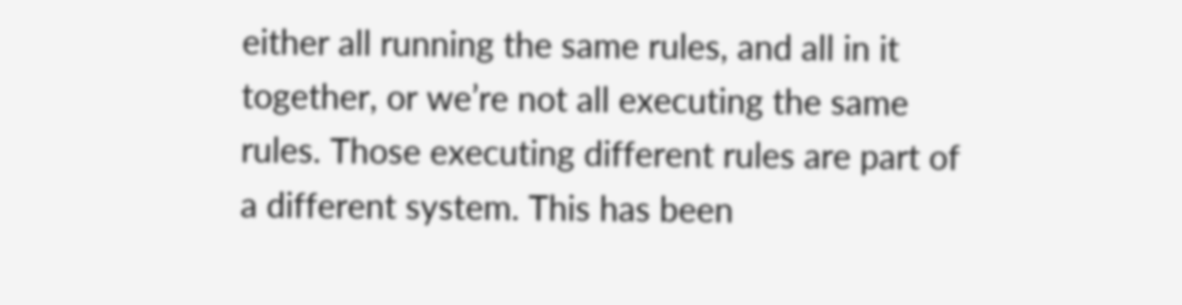either all running the same rules, and all in it together, or we’re not all executing the same rules. Those executing different rules are part of a different system. This has been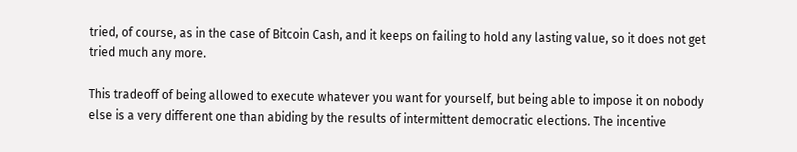tried, of course, as in the case of Bitcoin Cash, and it keeps on failing to hold any lasting value, so it does not get tried much any more.

This tradeoff of being allowed to execute whatever you want for yourself, but being able to impose it on nobody else is a very different one than abiding by the results of intermittent democratic elections. The incentive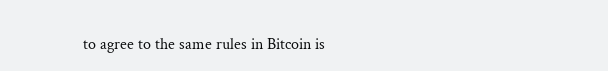to agree to the same rules in Bitcoin is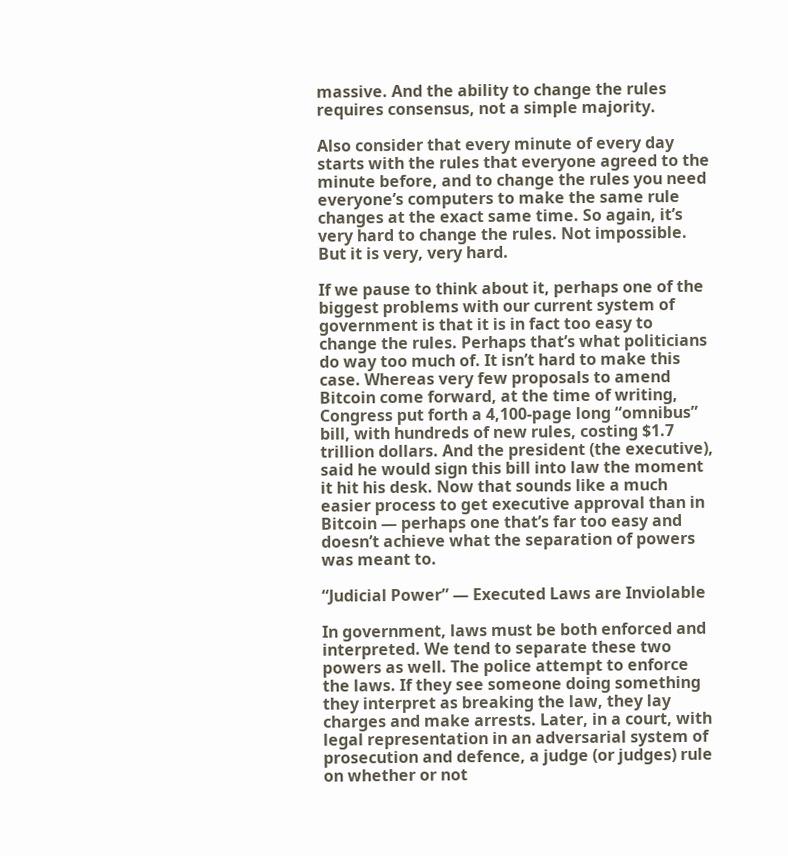massive. And the ability to change the rules requires consensus, not a simple majority.

Also consider that every minute of every day starts with the rules that everyone agreed to the minute before, and to change the rules you need everyone’s computers to make the same rule changes at the exact same time. So again, it’s very hard to change the rules. Not impossible. But it is very, very hard.

If we pause to think about it, perhaps one of the biggest problems with our current system of government is that it is in fact too easy to change the rules. Perhaps that’s what politicians do way too much of. It isn’t hard to make this case. Whereas very few proposals to amend Bitcoin come forward, at the time of writing, Congress put forth a 4,100-page long “omnibus” bill, with hundreds of new rules, costing $1.7 trillion dollars. And the president (the executive), said he would sign this bill into law the moment it hit his desk. Now that sounds like a much easier process to get executive approval than in Bitcoin — perhaps one that’s far too easy and doesn’t achieve what the separation of powers was meant to.

“Judicial Power” — Executed Laws are Inviolable

In government, laws must be both enforced and interpreted. We tend to separate these two powers as well. The police attempt to enforce the laws. If they see someone doing something they interpret as breaking the law, they lay charges and make arrests. Later, in a court, with legal representation in an adversarial system of prosecution and defence, a judge (or judges) rule on whether or not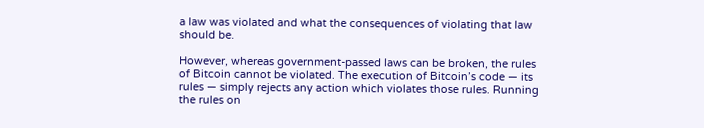a law was violated and what the consequences of violating that law should be.

However, whereas government-passed laws can be broken, the rules of Bitcoin cannot be violated. The execution of Bitcoin’s code — its rules — simply rejects any action which violates those rules. Running the rules on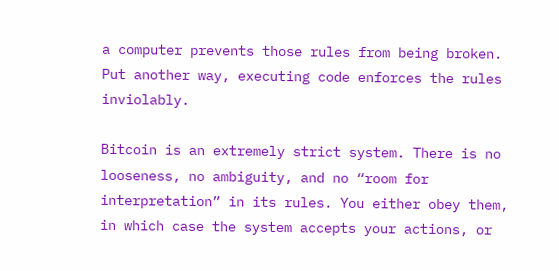a computer prevents those rules from being broken. Put another way, executing code enforces the rules inviolably.

Bitcoin is an extremely strict system. There is no looseness, no ambiguity, and no “room for interpretation” in its rules. You either obey them, in which case the system accepts your actions, or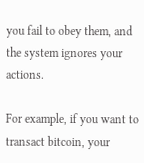you fail to obey them, and the system ignores your actions.

For example, if you want to transact bitcoin, your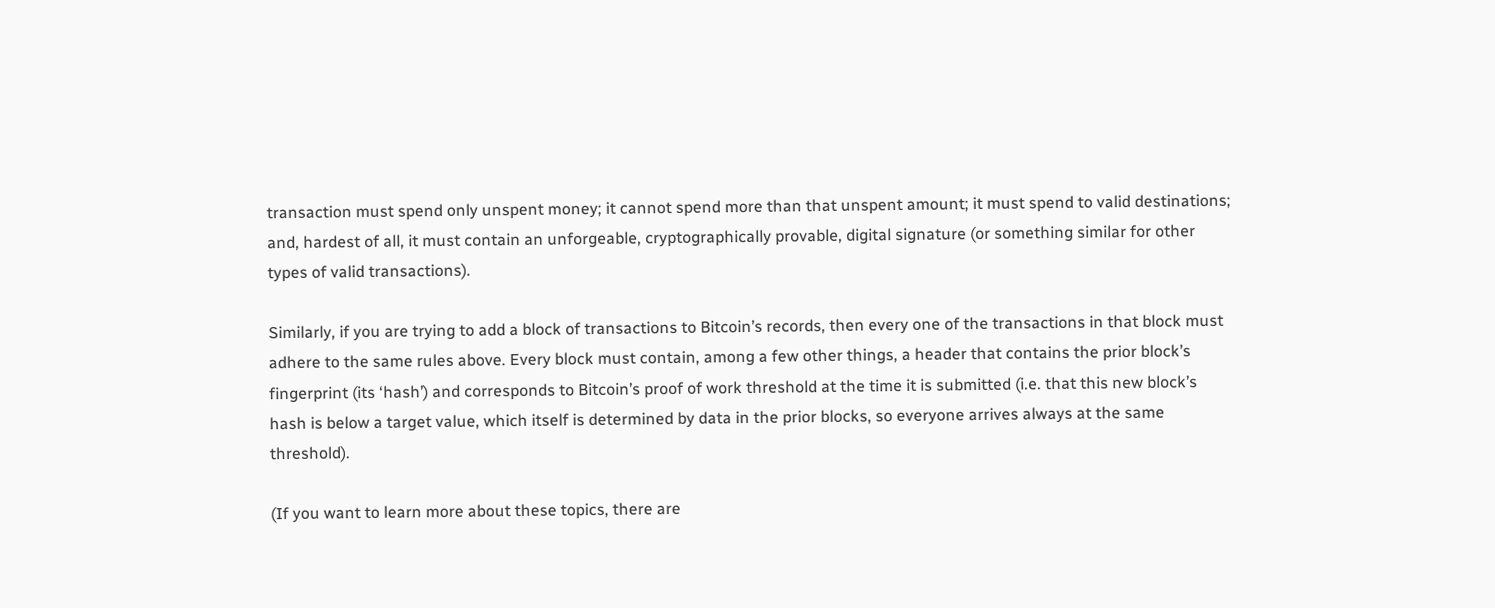transaction must spend only unspent money; it cannot spend more than that unspent amount; it must spend to valid destinations; and, hardest of all, it must contain an unforgeable, cryptographically provable, digital signature (or something similar for other types of valid transactions).

Similarly, if you are trying to add a block of transactions to Bitcoin’s records, then every one of the transactions in that block must adhere to the same rules above. Every block must contain, among a few other things, a header that contains the prior block’s fingerprint (its ‘hash’) and corresponds to Bitcoin’s proof of work threshold at the time it is submitted (i.e. that this new block’s hash is below a target value, which itself is determined by data in the prior blocks, so everyone arrives always at the same threshold).

(If you want to learn more about these topics, there are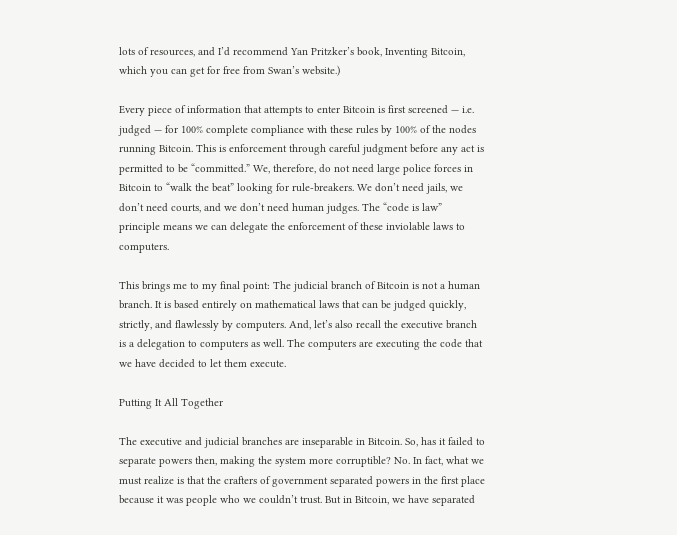lots of resources, and I’d recommend Yan Pritzker’s book, Inventing Bitcoin, which you can get for free from Swan’s website.)

Every piece of information that attempts to enter Bitcoin is first screened — i.e. judged — for 100% complete compliance with these rules by 100% of the nodes running Bitcoin. This is enforcement through careful judgment before any act is permitted to be “committed.” We, therefore, do not need large police forces in Bitcoin to “walk the beat” looking for rule-breakers. We don’t need jails, we don’t need courts, and we don’t need human judges. The “code is law” principle means we can delegate the enforcement of these inviolable laws to computers.

This brings me to my final point: The judicial branch of Bitcoin is not a human branch. It is based entirely on mathematical laws that can be judged quickly, strictly, and flawlessly by computers. And, let’s also recall the executive branch is a delegation to computers as well. The computers are executing the code that we have decided to let them execute.

Putting It All Together

The executive and judicial branches are inseparable in Bitcoin. So, has it failed to separate powers then, making the system more corruptible? No. In fact, what we must realize is that the crafters of government separated powers in the first place because it was people who we couldn’t trust. But in Bitcoin, we have separated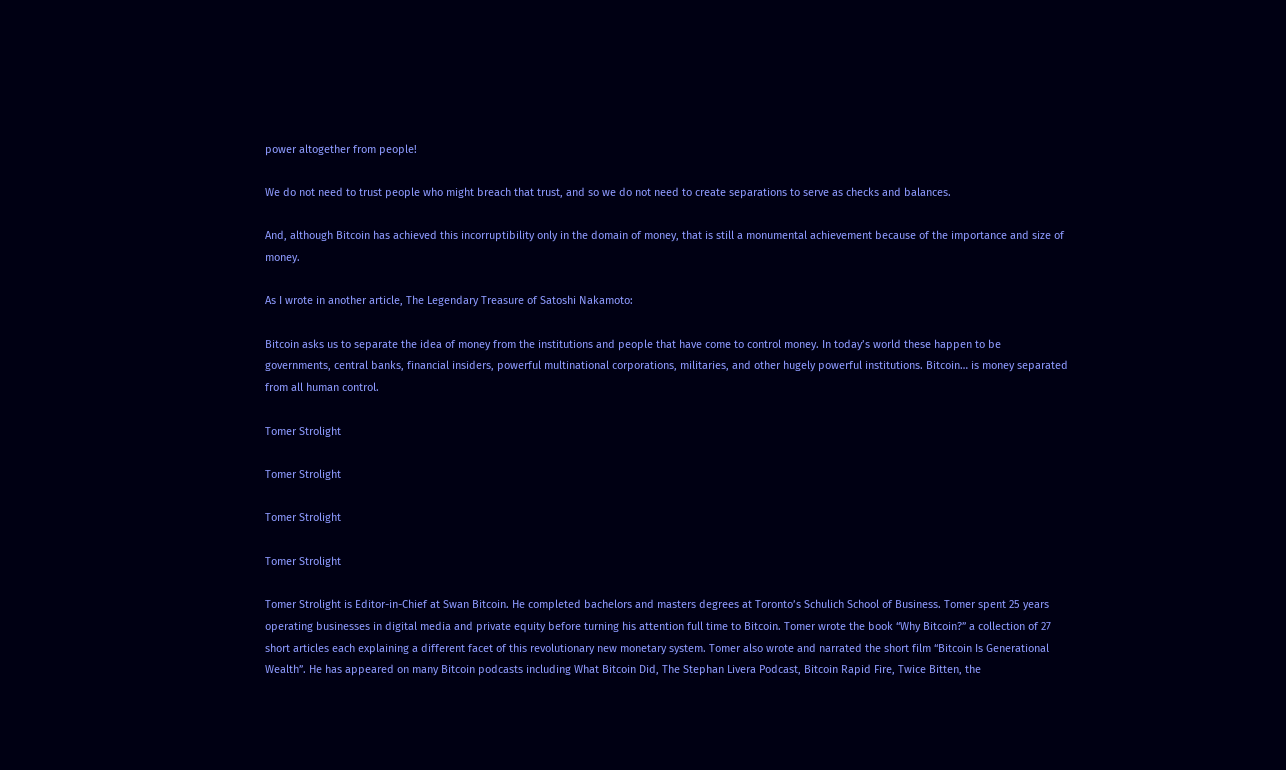power altogether from people!

We do not need to trust people who might breach that trust, and so we do not need to create separations to serve as checks and balances.

And, although Bitcoin has achieved this incorruptibility only in the domain of money, that is still a monumental achievement because of the importance and size of money.

As I wrote in another article, The Legendary Treasure of Satoshi Nakamoto:

Bitcoin asks us to separate the idea of money from the institutions and people that have come to control money. In today’s world these happen to be governments, central banks, financial insiders, powerful multinational corporations, militaries, and other hugely powerful institutions. Bitcoin… is money separated from all human control.

Tomer Strolight

Tomer Strolight

Tomer Strolight

Tomer Strolight

Tomer Strolight is Editor-in-Chief at Swan Bitcoin. He completed bachelors and masters degrees at Toronto’s Schulich School of Business. Tomer spent 25 years operating businesses in digital media and private equity before turning his attention full time to Bitcoin. Tomer wrote the book “Why Bitcoin?” a collection of 27 short articles each explaining a different facet of this revolutionary new monetary system. Tomer also wrote and narrated the short film “Bitcoin Is Generational Wealth”. He has appeared on many Bitcoin podcasts including What Bitcoin Did, The Stephan Livera Podcast, Bitcoin Rapid Fire, Twice Bitten, the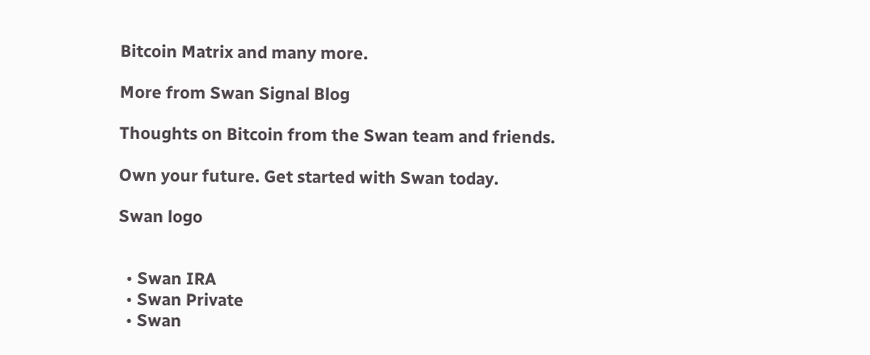Bitcoin Matrix and many more.

More from Swan Signal Blog

Thoughts on Bitcoin from the Swan team and friends.

Own your future. Get started with Swan today.

Swan logo


  • Swan IRA
  • Swan Private
  • Swan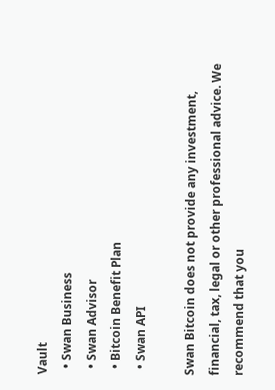Vault
  • Swan Business
  • Swan Advisor
  • Bitcoin Benefit Plan
  • Swan API

Swan Bitcoin does not provide any investment, financial, tax, legal or other professional advice. We recommend that you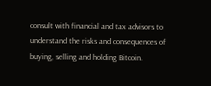consult with financial and tax advisors to understand the risks and consequences of buying, selling and holding Bitcoin.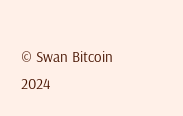© Swan Bitcoin 2024